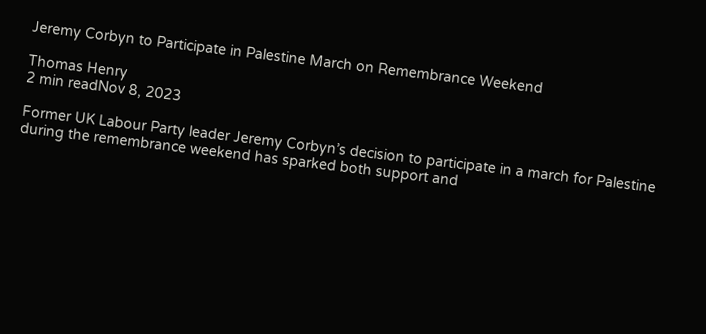Jeremy Corbyn to Participate in Palestine March on Remembrance Weekend

Thomas Henry
2 min readNov 8, 2023

Former UK Labour Party leader Jeremy Corbyn’s decision to participate in a march for Palestine during the remembrance weekend has sparked both support and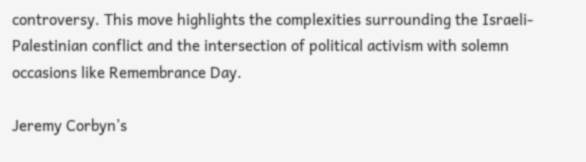controversy. This move highlights the complexities surrounding the Israeli-Palestinian conflict and the intersection of political activism with solemn occasions like Remembrance Day.

Jeremy Corbyn’s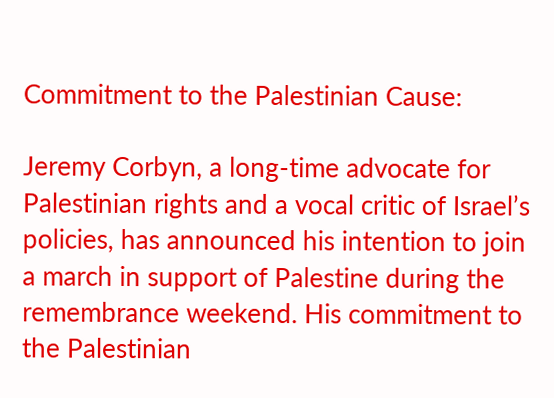Commitment to the Palestinian Cause:

Jeremy Corbyn, a long-time advocate for Palestinian rights and a vocal critic of Israel’s policies, has announced his intention to join a march in support of Palestine during the remembrance weekend. His commitment to the Palestinian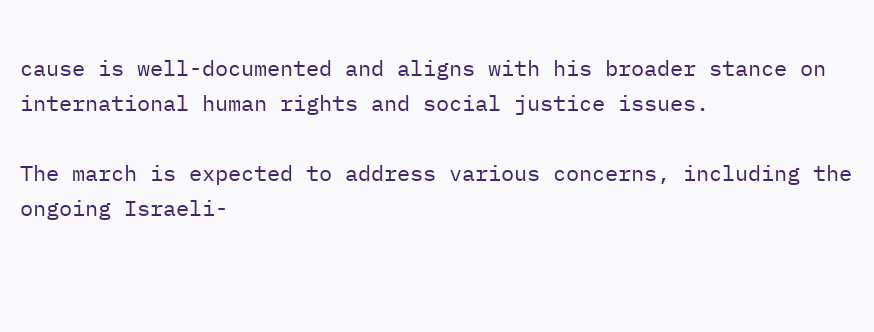cause is well-documented and aligns with his broader stance on international human rights and social justice issues.

The march is expected to address various concerns, including the ongoing Israeli-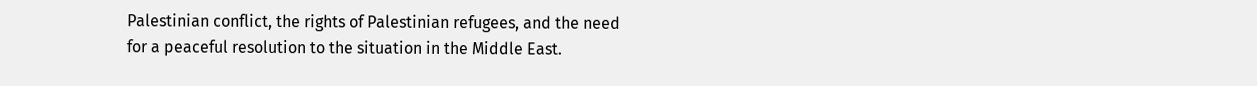Palestinian conflict, the rights of Palestinian refugees, and the need for a peaceful resolution to the situation in the Middle East.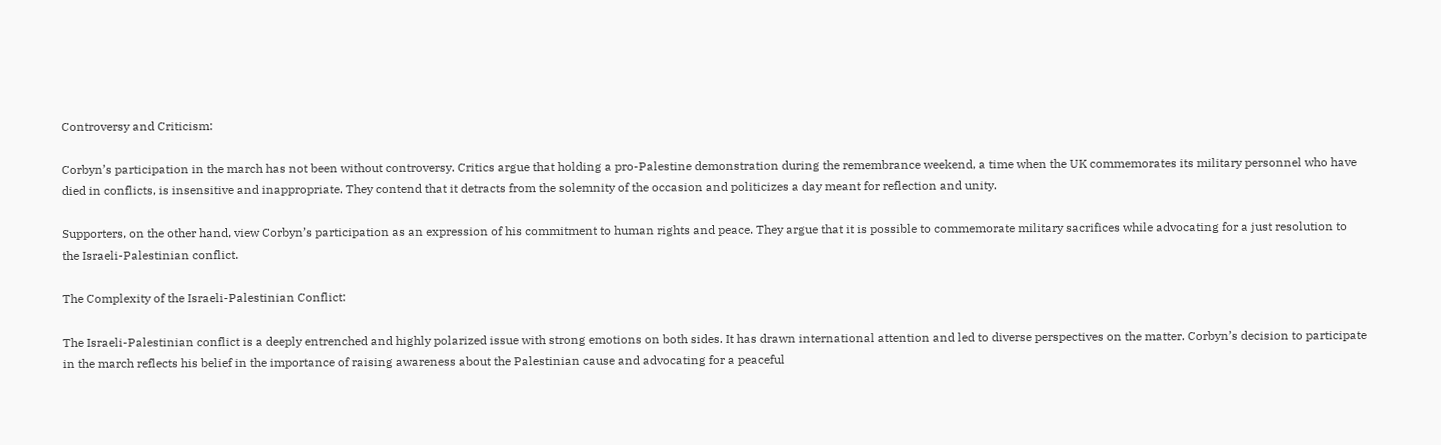Controversy and Criticism:

Corbyn’s participation in the march has not been without controversy. Critics argue that holding a pro-Palestine demonstration during the remembrance weekend, a time when the UK commemorates its military personnel who have died in conflicts, is insensitive and inappropriate. They contend that it detracts from the solemnity of the occasion and politicizes a day meant for reflection and unity.

Supporters, on the other hand, view Corbyn’s participation as an expression of his commitment to human rights and peace. They argue that it is possible to commemorate military sacrifices while advocating for a just resolution to the Israeli-Palestinian conflict.

The Complexity of the Israeli-Palestinian Conflict:

The Israeli-Palestinian conflict is a deeply entrenched and highly polarized issue with strong emotions on both sides. It has drawn international attention and led to diverse perspectives on the matter. Corbyn’s decision to participate in the march reflects his belief in the importance of raising awareness about the Palestinian cause and advocating for a peaceful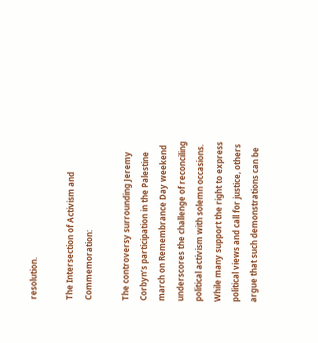resolution.

The Intersection of Activism and Commemoration:

The controversy surrounding Jeremy Corbyn’s participation in the Palestine march on Remembrance Day weekend underscores the challenge of reconciling political activism with solemn occasions. While many support the right to express political views and call for justice, others argue that such demonstrations can be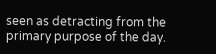seen as detracting from the primary purpose of the day.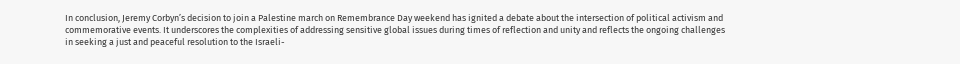In conclusion, Jeremy Corbyn’s decision to join a Palestine march on Remembrance Day weekend has ignited a debate about the intersection of political activism and commemorative events. It underscores the complexities of addressing sensitive global issues during times of reflection and unity and reflects the ongoing challenges in seeking a just and peaceful resolution to the Israeli-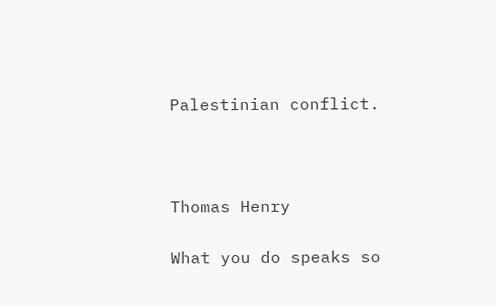Palestinian conflict.



Thomas Henry

What you do speaks so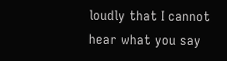loudly that I cannot hear what you say